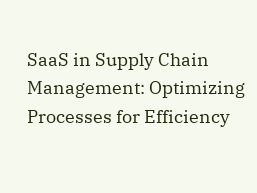SaaS in Supply Chain Management: Optimizing Processes for Efficiency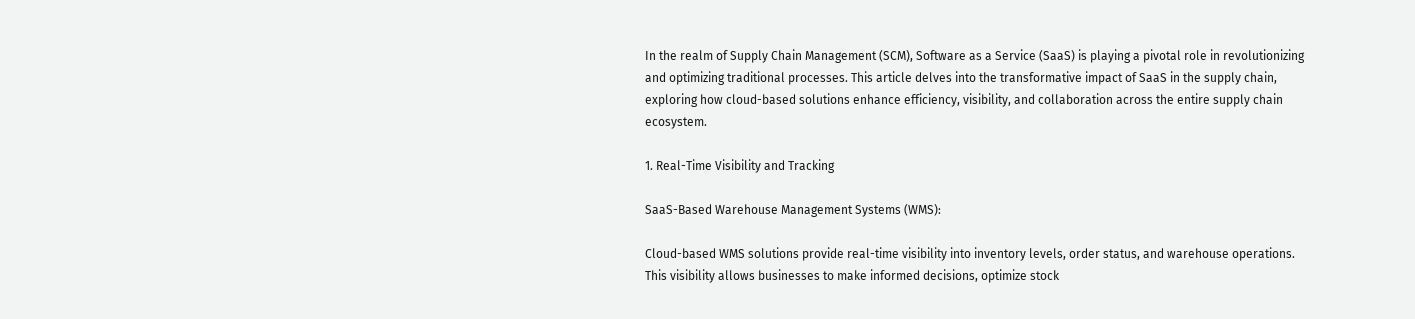In the realm of Supply Chain Management (SCM), Software as a Service (SaaS) is playing a pivotal role in revolutionizing and optimizing traditional processes. This article delves into the transformative impact of SaaS in the supply chain, exploring how cloud-based solutions enhance efficiency, visibility, and collaboration across the entire supply chain ecosystem.

1. Real-Time Visibility and Tracking

SaaS-Based Warehouse Management Systems (WMS):

Cloud-based WMS solutions provide real-time visibility into inventory levels, order status, and warehouse operations. This visibility allows businesses to make informed decisions, optimize stock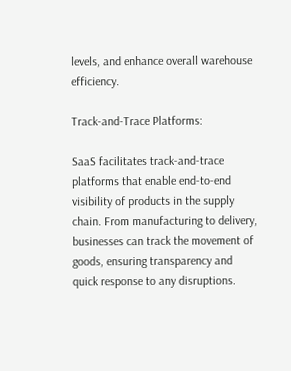levels, and enhance overall warehouse efficiency.

Track-and-Trace Platforms:

SaaS facilitates track-and-trace platforms that enable end-to-end visibility of products in the supply chain. From manufacturing to delivery, businesses can track the movement of goods, ensuring transparency and quick response to any disruptions.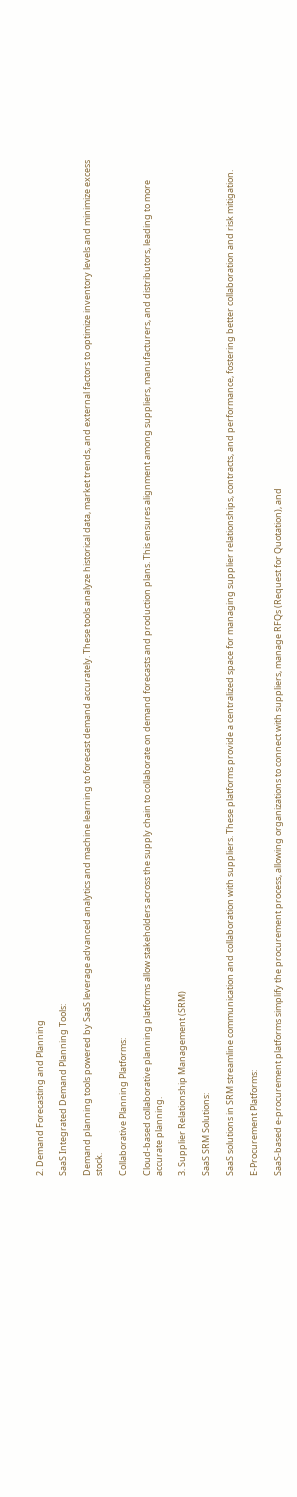2. Demand Forecasting and Planning

SaaS Integrated Demand Planning Tools:

Demand planning tools powered by SaaS leverage advanced analytics and machine learning to forecast demand accurately. These tools analyze historical data, market trends, and external factors to optimize inventory levels and minimize excess stock.

Collaborative Planning Platforms:

Cloud-based collaborative planning platforms allow stakeholders across the supply chain to collaborate on demand forecasts and production plans. This ensures alignment among suppliers, manufacturers, and distributors, leading to more accurate planning.

3. Supplier Relationship Management (SRM)

SaaS SRM Solutions:

SaaS solutions in SRM streamline communication and collaboration with suppliers. These platforms provide a centralized space for managing supplier relationships, contracts, and performance, fostering better collaboration and risk mitigation.

E-Procurement Platforms:

SaaS-based e-procurement platforms simplify the procurement process, allowing organizations to connect with suppliers, manage RFQs (Request for Quotation), and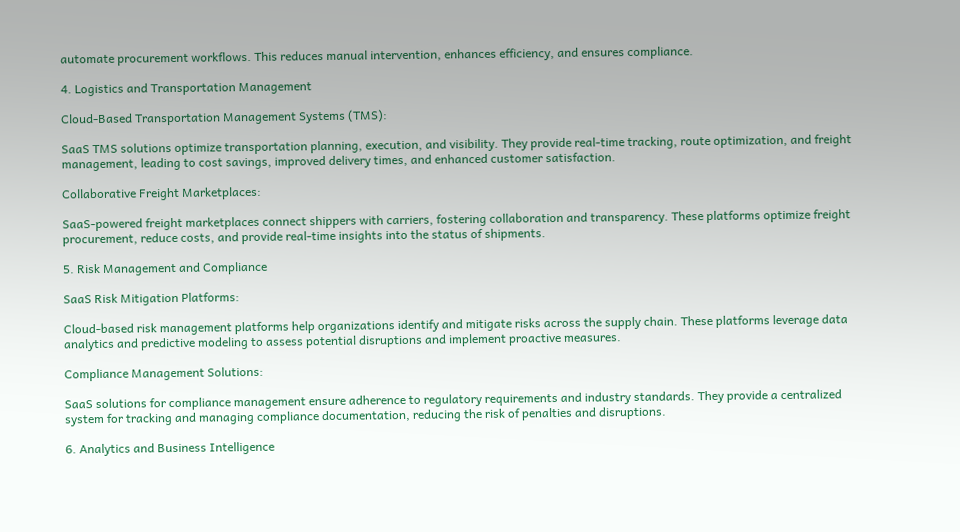automate procurement workflows. This reduces manual intervention, enhances efficiency, and ensures compliance.

4. Logistics and Transportation Management

Cloud-Based Transportation Management Systems (TMS):

SaaS TMS solutions optimize transportation planning, execution, and visibility. They provide real-time tracking, route optimization, and freight management, leading to cost savings, improved delivery times, and enhanced customer satisfaction.

Collaborative Freight Marketplaces:

SaaS-powered freight marketplaces connect shippers with carriers, fostering collaboration and transparency. These platforms optimize freight procurement, reduce costs, and provide real-time insights into the status of shipments.

5. Risk Management and Compliance

SaaS Risk Mitigation Platforms:

Cloud-based risk management platforms help organizations identify and mitigate risks across the supply chain. These platforms leverage data analytics and predictive modeling to assess potential disruptions and implement proactive measures.

Compliance Management Solutions:

SaaS solutions for compliance management ensure adherence to regulatory requirements and industry standards. They provide a centralized system for tracking and managing compliance documentation, reducing the risk of penalties and disruptions.

6. Analytics and Business Intelligence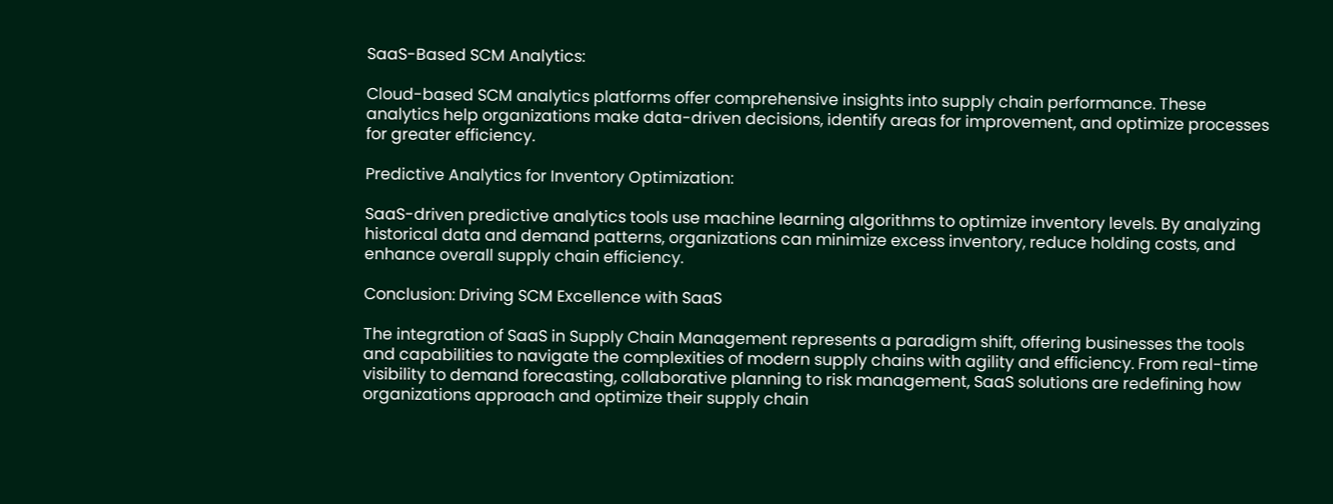SaaS-Based SCM Analytics:

Cloud-based SCM analytics platforms offer comprehensive insights into supply chain performance. These analytics help organizations make data-driven decisions, identify areas for improvement, and optimize processes for greater efficiency.

Predictive Analytics for Inventory Optimization:

SaaS-driven predictive analytics tools use machine learning algorithms to optimize inventory levels. By analyzing historical data and demand patterns, organizations can minimize excess inventory, reduce holding costs, and enhance overall supply chain efficiency.

Conclusion: Driving SCM Excellence with SaaS

The integration of SaaS in Supply Chain Management represents a paradigm shift, offering businesses the tools and capabilities to navigate the complexities of modern supply chains with agility and efficiency. From real-time visibility to demand forecasting, collaborative planning to risk management, SaaS solutions are redefining how organizations approach and optimize their supply chain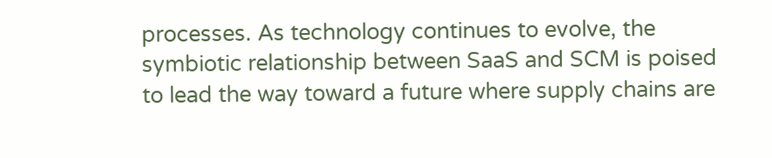processes. As technology continues to evolve, the symbiotic relationship between SaaS and SCM is poised to lead the way toward a future where supply chains are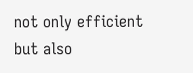not only efficient but also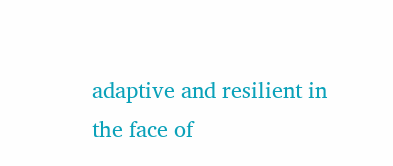adaptive and resilient in the face of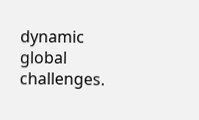dynamic global challenges.